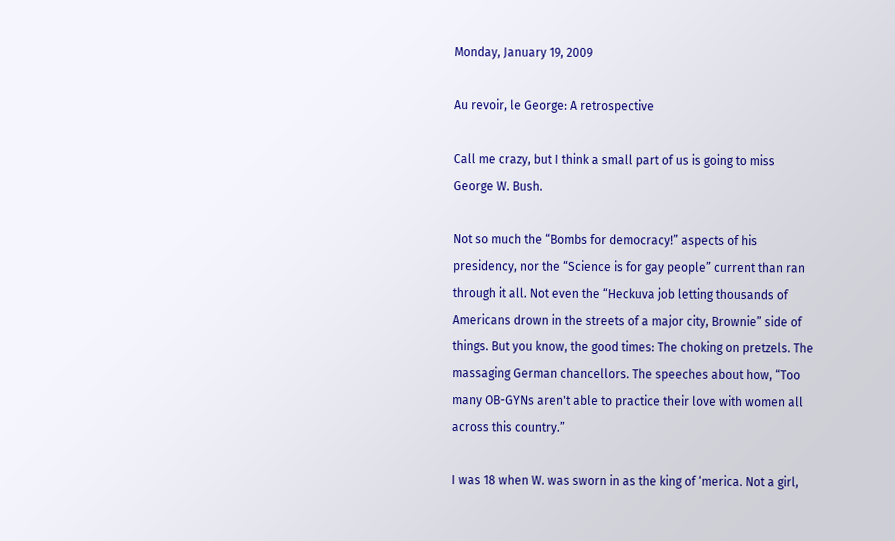Monday, January 19, 2009

Au revoir, le George: A retrospective

Call me crazy, but I think a small part of us is going to miss George W. Bush.

Not so much the “Bombs for democracy!” aspects of his presidency, nor the “Science is for gay people” current than ran through it all. Not even the “Heckuva job letting thousands of Americans drown in the streets of a major city, Brownie” side of things. But you know, the good times: The choking on pretzels. The massaging German chancellors. The speeches about how, “Too many OB-GYNs aren't able to practice their love with women all across this country.”

I was 18 when W. was sworn in as the king of ‘merica. Not a girl,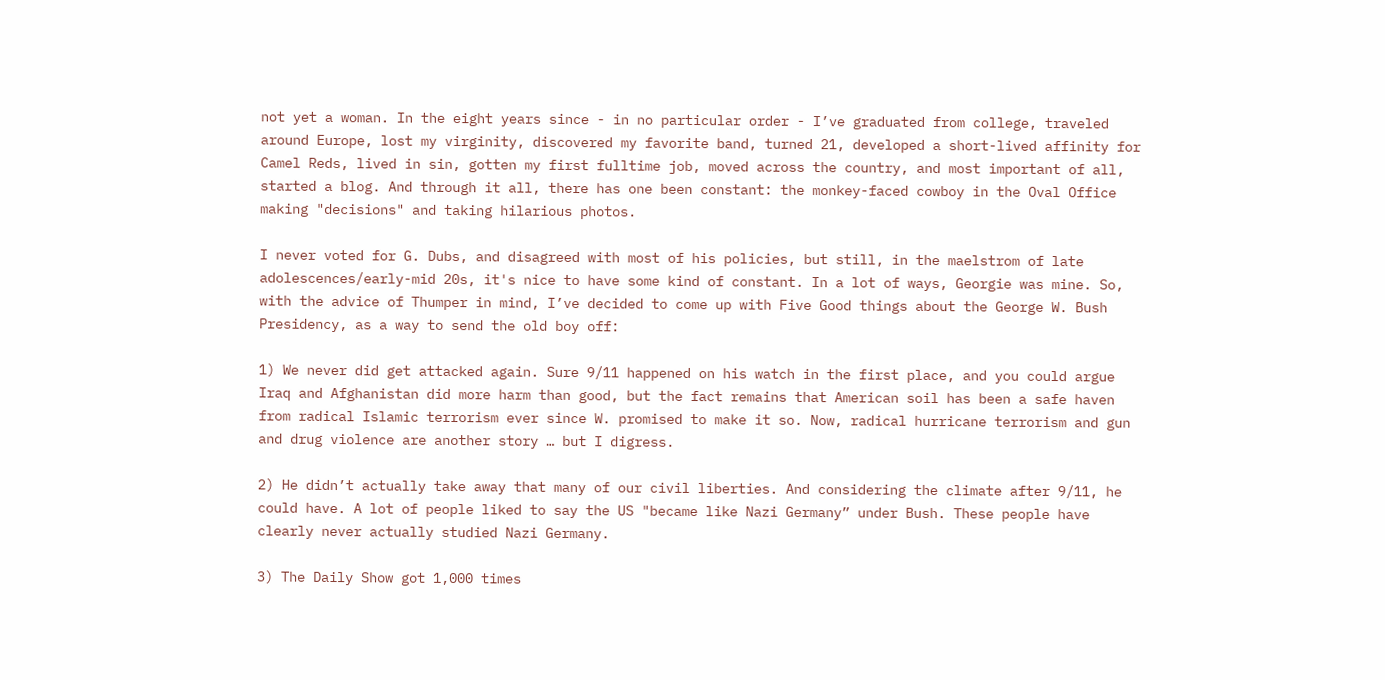not yet a woman. In the eight years since - in no particular order - I’ve graduated from college, traveled around Europe, lost my virginity, discovered my favorite band, turned 21, developed a short-lived affinity for Camel Reds, lived in sin, gotten my first fulltime job, moved across the country, and most important of all, started a blog. And through it all, there has one been constant: the monkey-faced cowboy in the Oval Office making "decisions" and taking hilarious photos.

I never voted for G. Dubs, and disagreed with most of his policies, but still, in the maelstrom of late adolescences/early-mid 20s, it's nice to have some kind of constant. In a lot of ways, Georgie was mine. So, with the advice of Thumper in mind, I’ve decided to come up with Five Good things about the George W. Bush Presidency, as a way to send the old boy off:

1) We never did get attacked again. Sure 9/11 happened on his watch in the first place, and you could argue Iraq and Afghanistan did more harm than good, but the fact remains that American soil has been a safe haven from radical Islamic terrorism ever since W. promised to make it so. Now, radical hurricane terrorism and gun and drug violence are another story … but I digress.

2) He didn’t actually take away that many of our civil liberties. And considering the climate after 9/11, he could have. A lot of people liked to say the US "became like Nazi Germany” under Bush. These people have clearly never actually studied Nazi Germany.

3) The Daily Show got 1,000 times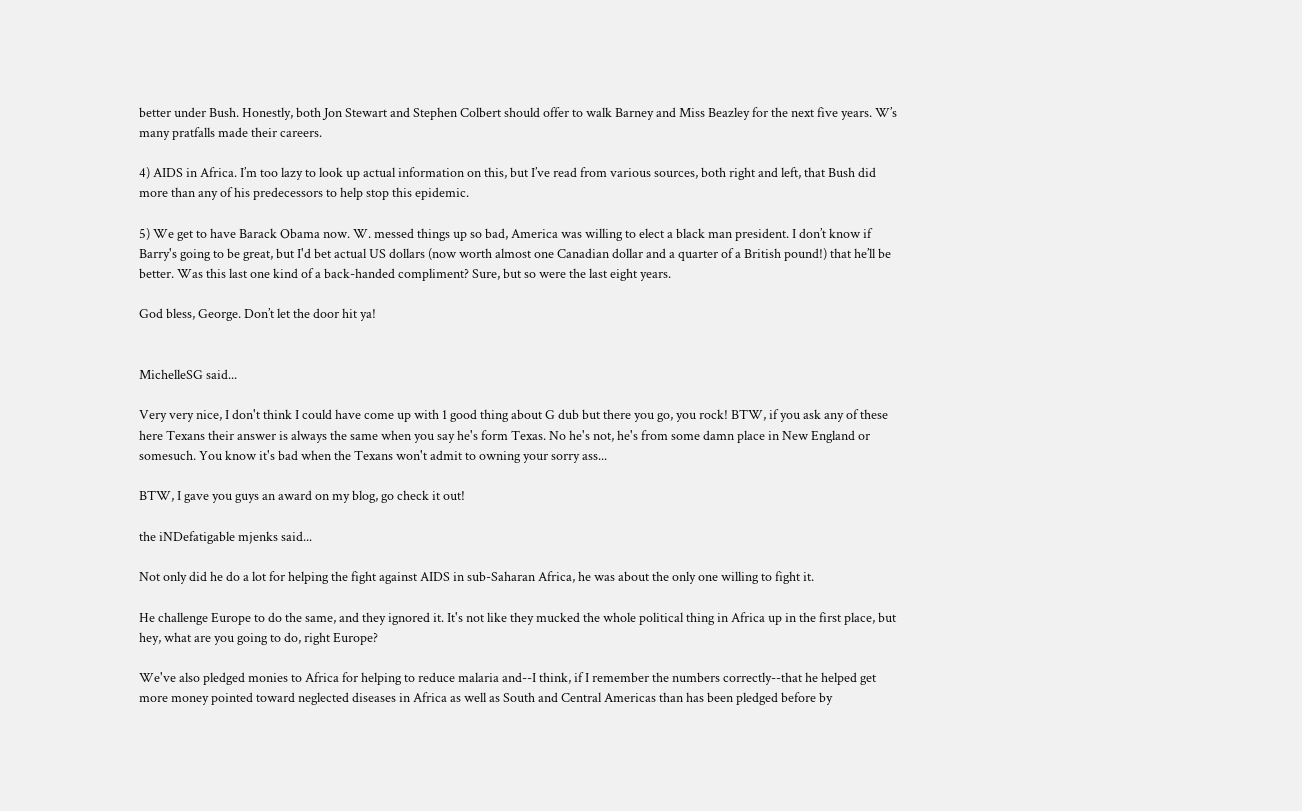better under Bush. Honestly, both Jon Stewart and Stephen Colbert should offer to walk Barney and Miss Beazley for the next five years. W’s many pratfalls made their careers.

4) AIDS in Africa. I’m too lazy to look up actual information on this, but I’ve read from various sources, both right and left, that Bush did more than any of his predecessors to help stop this epidemic.

5) We get to have Barack Obama now. W. messed things up so bad, America was willing to elect a black man president. I don’t know if Barry's going to be great, but I'd bet actual US dollars (now worth almost one Canadian dollar and a quarter of a British pound!) that he’ll be better. Was this last one kind of a back-handed compliment? Sure, but so were the last eight years.

God bless, George. Don’t let the door hit ya!


MichelleSG said...

Very very nice, I don't think I could have come up with 1 good thing about G dub but there you go, you rock! BTW, if you ask any of these here Texans their answer is always the same when you say he's form Texas. No he's not, he's from some damn place in New England or somesuch. You know it's bad when the Texans won't admit to owning your sorry ass...

BTW, I gave you guys an award on my blog, go check it out!

the iNDefatigable mjenks said...

Not only did he do a lot for helping the fight against AIDS in sub-Saharan Africa, he was about the only one willing to fight it.

He challenge Europe to do the same, and they ignored it. It's not like they mucked the whole political thing in Africa up in the first place, but hey, what are you going to do, right Europe?

We've also pledged monies to Africa for helping to reduce malaria and--I think, if I remember the numbers correctly--that he helped get more money pointed toward neglected diseases in Africa as well as South and Central Americas than has been pledged before by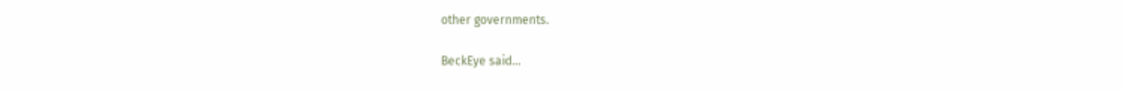other governments.

BeckEye said...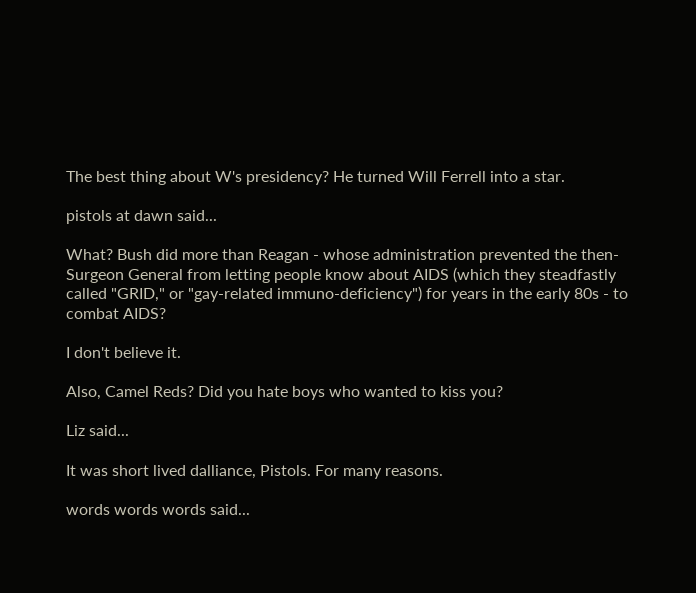The best thing about W's presidency? He turned Will Ferrell into a star.

pistols at dawn said...

What? Bush did more than Reagan - whose administration prevented the then-Surgeon General from letting people know about AIDS (which they steadfastly called "GRID," or "gay-related immuno-deficiency") for years in the early 80s - to combat AIDS?

I don't believe it.

Also, Camel Reds? Did you hate boys who wanted to kiss you?

Liz said...

It was short lived dalliance, Pistols. For many reasons.

words words words said...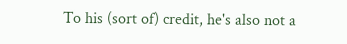To his (sort of) credit, he's also not a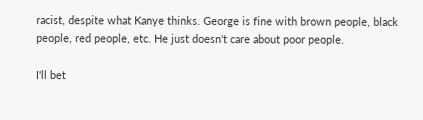racist, despite what Kanye thinks. George is fine with brown people, black people, red people, etc. He just doesn't care about poor people.

I'll bet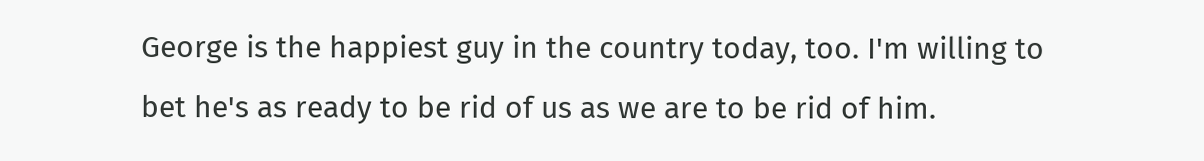George is the happiest guy in the country today, too. I'm willing to bet he's as ready to be rid of us as we are to be rid of him.